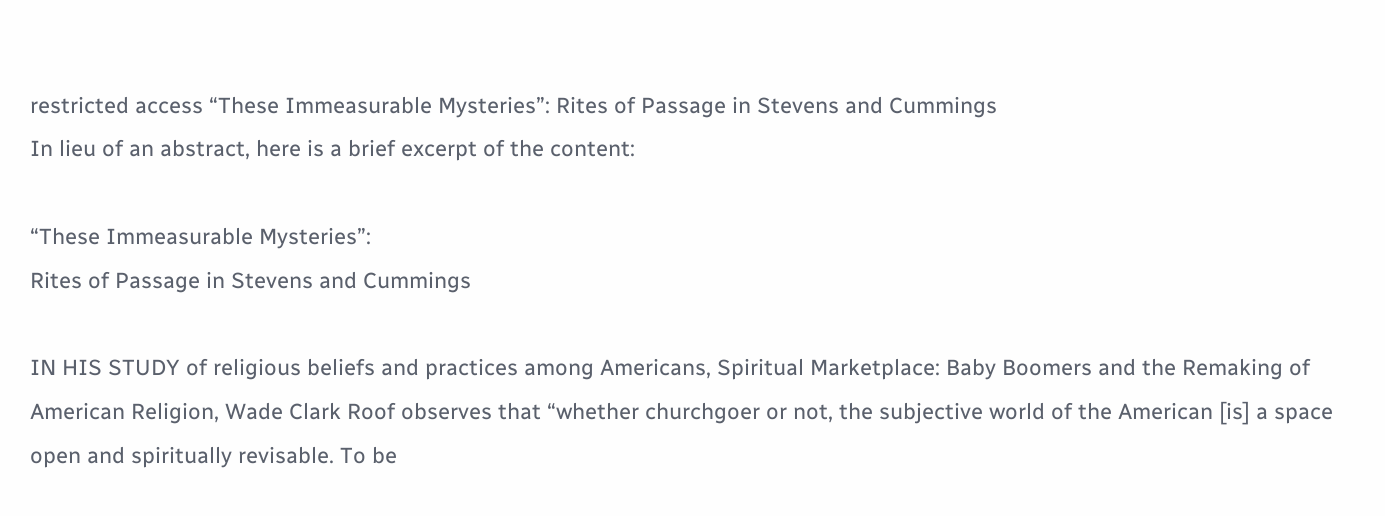restricted access “These Immeasurable Mysteries”: Rites of Passage in Stevens and Cummings
In lieu of an abstract, here is a brief excerpt of the content:

“These Immeasurable Mysteries”:
Rites of Passage in Stevens and Cummings

IN HIS STUDY of religious beliefs and practices among Americans, Spiritual Marketplace: Baby Boomers and the Remaking of American Religion, Wade Clark Roof observes that “whether churchgoer or not, the subjective world of the American [is] a space open and spiritually revisable. To be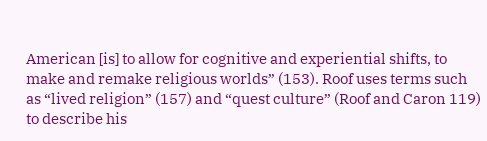American [is] to allow for cognitive and experiential shifts, to make and remake religious worlds” (153). Roof uses terms such as “lived religion” (157) and “quest culture” (Roof and Caron 119) to describe his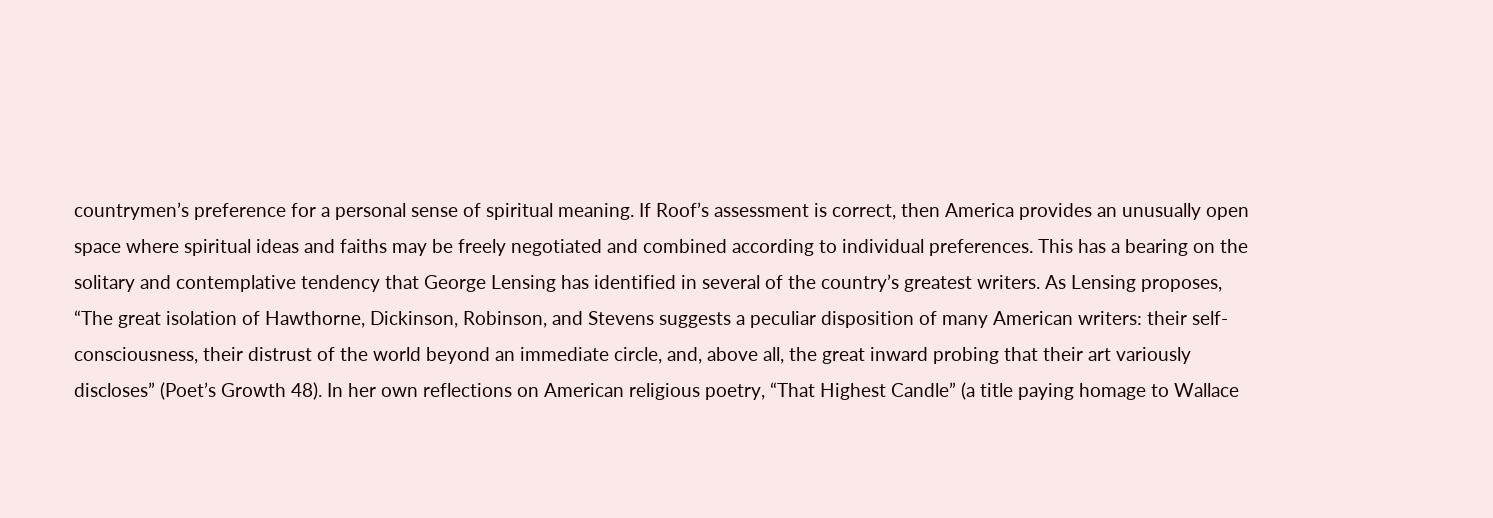countrymen’s preference for a personal sense of spiritual meaning. If Roof’s assessment is correct, then America provides an unusually open space where spiritual ideas and faiths may be freely negotiated and combined according to individual preferences. This has a bearing on the solitary and contemplative tendency that George Lensing has identified in several of the country’s greatest writers. As Lensing proposes, “The great isolation of Hawthorne, Dickinson, Robinson, and Stevens suggests a peculiar disposition of many American writers: their self-consciousness, their distrust of the world beyond an immediate circle, and, above all, the great inward probing that their art variously discloses” (Poet’s Growth 48). In her own reflections on American religious poetry, “That Highest Candle” (a title paying homage to Wallace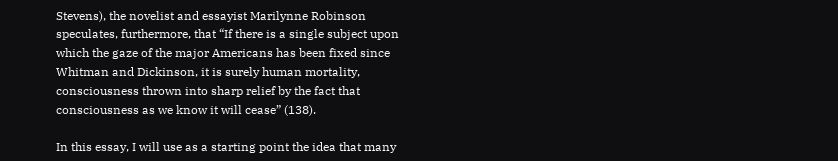Stevens), the novelist and essayist Marilynne Robinson speculates, furthermore, that “If there is a single subject upon which the gaze of the major Americans has been fixed since Whitman and Dickinson, it is surely human mortality, consciousness thrown into sharp relief by the fact that consciousness as we know it will cease” (138).

In this essay, I will use as a starting point the idea that many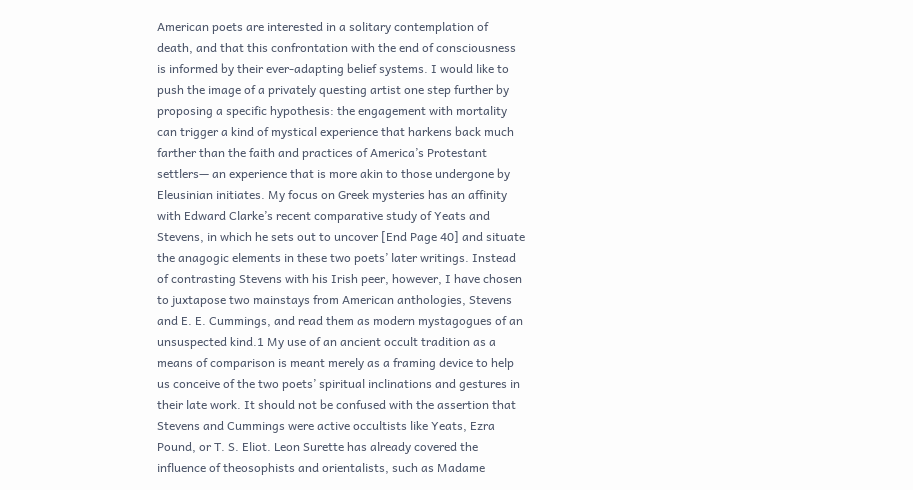American poets are interested in a solitary contemplation of death, and that this confrontation with the end of consciousness is informed by their ever-adapting belief systems. I would like to push the image of a privately questing artist one step further by proposing a specific hypothesis: the engagement with mortality can trigger a kind of mystical experience that harkens back much farther than the faith and practices of America’s Protestant settlers— an experience that is more akin to those undergone by Eleusinian initiates. My focus on Greek mysteries has an affinity with Edward Clarke’s recent comparative study of Yeats and Stevens, in which he sets out to uncover [End Page 40] and situate the anagogic elements in these two poets’ later writings. Instead of contrasting Stevens with his Irish peer, however, I have chosen to juxtapose two mainstays from American anthologies, Stevens and E. E. Cummings, and read them as modern mystagogues of an unsuspected kind.1 My use of an ancient occult tradition as a means of comparison is meant merely as a framing device to help us conceive of the two poets’ spiritual inclinations and gestures in their late work. It should not be confused with the assertion that Stevens and Cummings were active occultists like Yeats, Ezra Pound, or T. S. Eliot. Leon Surette has already covered the influence of theosophists and orientalists, such as Madame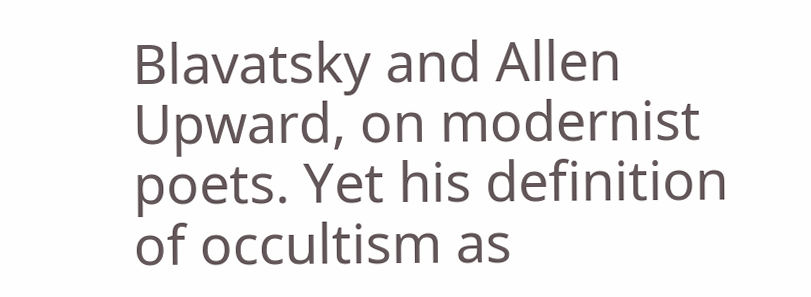Blavatsky and Allen Upward, on modernist poets. Yet his definition of occultism as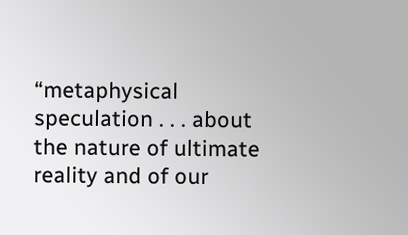“metaphysical speculation . . . about the nature of ultimate reality and of our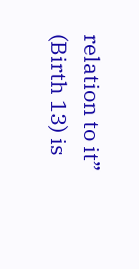relation to it” (Birth 13) is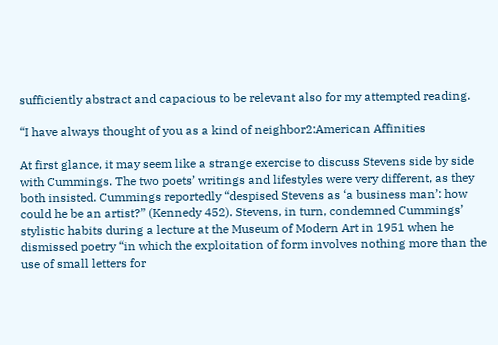sufficiently abstract and capacious to be relevant also for my attempted reading.

“I have always thought of you as a kind of neighbor2:American Affinities

At first glance, it may seem like a strange exercise to discuss Stevens side by side with Cummings. The two poets’ writings and lifestyles were very different, as they both insisted. Cummings reportedly “despised Stevens as ‘a business man’: how could he be an artist?” (Kennedy 452). Stevens, in turn, condemned Cummings’ stylistic habits during a lecture at the Museum of Modern Art in 1951 when he dismissed poetry “in which the exploitation of form involves nothing more than the use of small letters for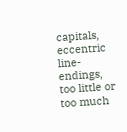capitals, eccentric line-endings, too little or too much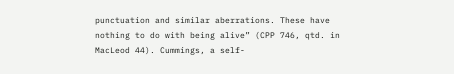punctuation and similar aberrations. These have nothing to do with being alive” (CPP 746, qtd. in MacLeod 44). Cummings, a self-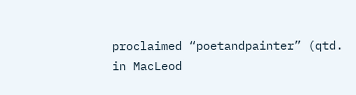proclaimed “poetandpainter” (qtd. in MacLeod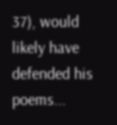37), would likely have defended his poems...